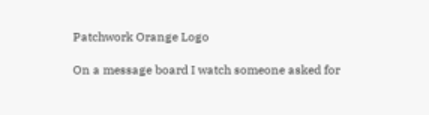Patchwork Orange Logo

On a message board I watch someone asked for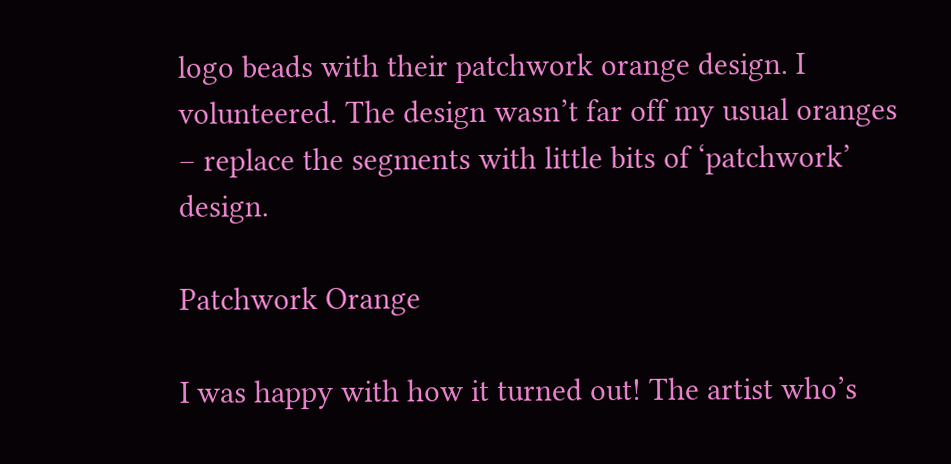logo beads with their patchwork orange design. I volunteered. The design wasn’t far off my usual oranges – replace the segments with little bits of ‘patchwork’ design.

Patchwork Orange

I was happy with how it turned out! The artist who’s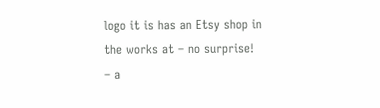logo it is has an Etsy shop in the works at – no surprise! – a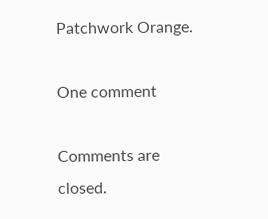Patchwork Orange.

One comment

Comments are closed.